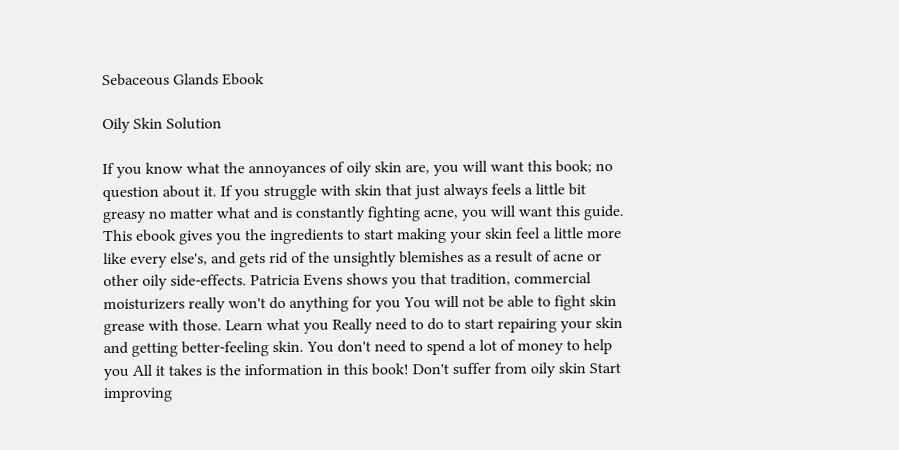Sebaceous Glands Ebook

Oily Skin Solution

If you know what the annoyances of oily skin are, you will want this book; no question about it. If you struggle with skin that just always feels a little bit greasy no matter what and is constantly fighting acne, you will want this guide. This ebook gives you the ingredients to start making your skin feel a little more like every else's, and gets rid of the unsightly blemishes as a result of acne or other oily side-effects. Patricia Evens shows you that tradition, commercial moisturizers really won't do anything for you You will not be able to fight skin grease with those. Learn what you Really need to do to start repairing your skin and getting better-feeling skin. You don't need to spend a lot of money to help you All it takes is the information in this book! Don't suffer from oily skin Start improving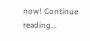now! Continue reading...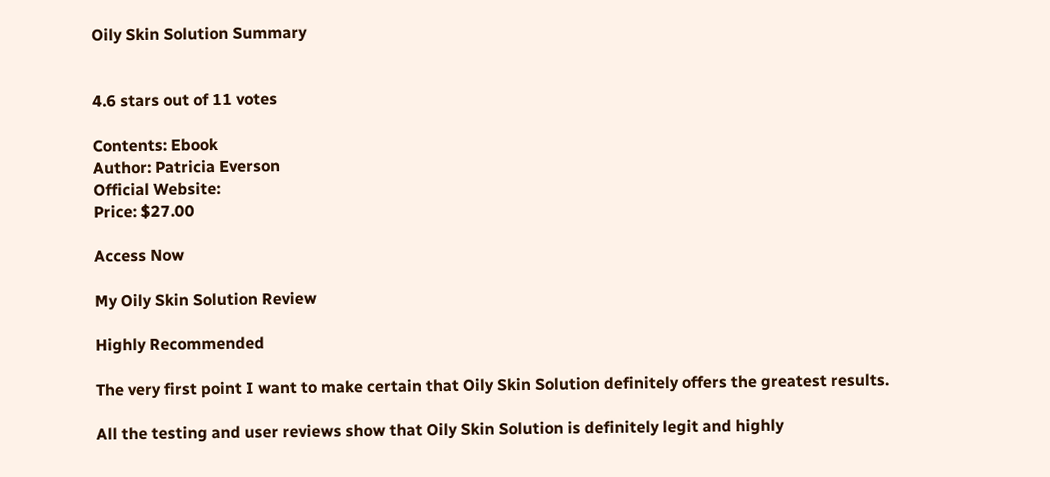Oily Skin Solution Summary


4.6 stars out of 11 votes

Contents: Ebook
Author: Patricia Everson
Official Website:
Price: $27.00

Access Now

My Oily Skin Solution Review

Highly Recommended

The very first point I want to make certain that Oily Skin Solution definitely offers the greatest results.

All the testing and user reviews show that Oily Skin Solution is definitely legit and highly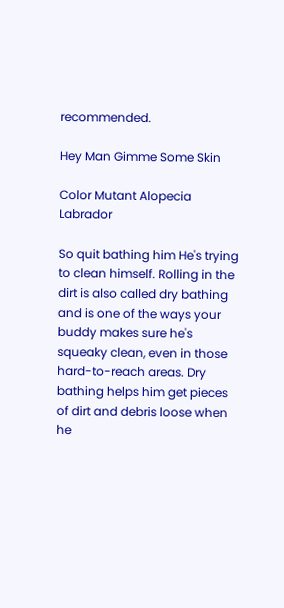recommended.

Hey Man Gimme Some Skin

Color Mutant Alopecia Labrador

So quit bathing him He's trying to clean himself. Rolling in the dirt is also called dry bathing and is one of the ways your buddy makes sure he's squeaky clean, even in those hard-to-reach areas. Dry bathing helps him get pieces of dirt and debris loose when he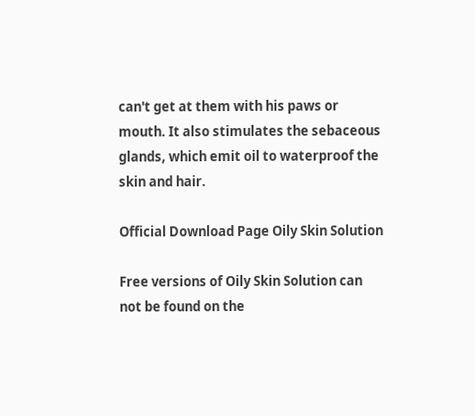can't get at them with his paws or mouth. It also stimulates the sebaceous glands, which emit oil to waterproof the skin and hair.

Official Download Page Oily Skin Solution

Free versions of Oily Skin Solution can not be found on the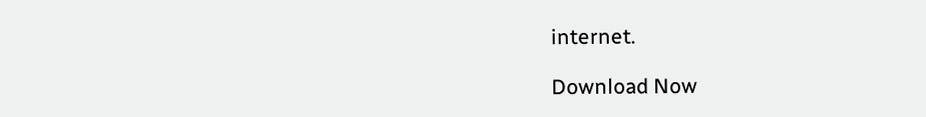internet.

Download Now